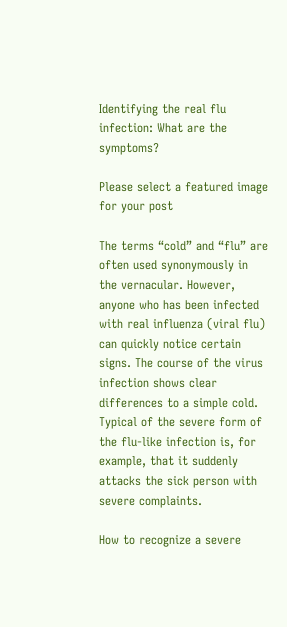Identifying the real flu infection: What are the symptoms?

Please select a featured image for your post

The terms “cold” and “flu” are often used synonymously in the vernacular. However, anyone who has been infected with real influenza (viral flu) can quickly notice certain signs. The course of the virus infection shows clear differences to a simple cold. Typical of the severe form of the flu-like infection is, for example, that it suddenly attacks the sick person with severe complaints.

How to recognize a severe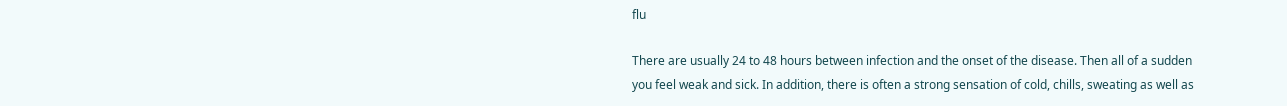flu

There are usually 24 to 48 hours between infection and the onset of the disease. Then all of a sudden you feel weak and sick. In addition, there is often a strong sensation of cold, chills, sweating as well as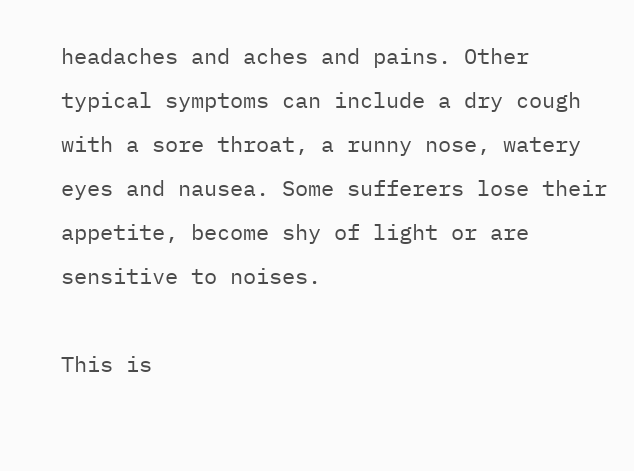headaches and aches and pains. Other typical symptoms can include a dry cough with a sore throat, a runny nose, watery eyes and nausea. Some sufferers lose their appetite, become shy of light or are sensitive to noises.

This is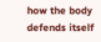how the body defends itself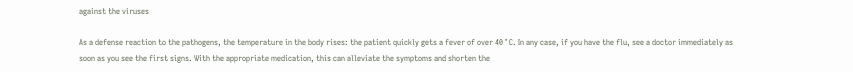against the viruses

As a defense reaction to the pathogens, the temperature in the body rises: the patient quickly gets a fever of over 40 ° C. In any case, if you have the flu, see a doctor immediately as soon as you see the first signs. With the appropriate medication, this can alleviate the symptoms and shorten the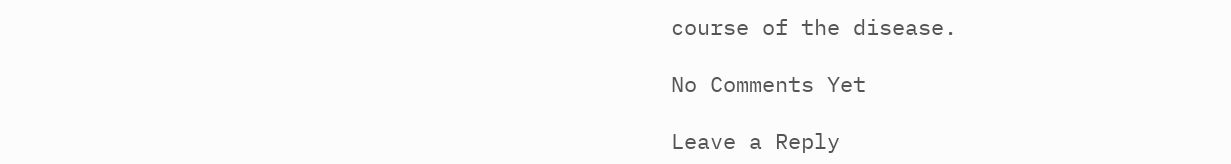course of the disease.

No Comments Yet

Leave a Reply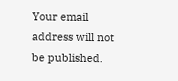Your email address will not be published.